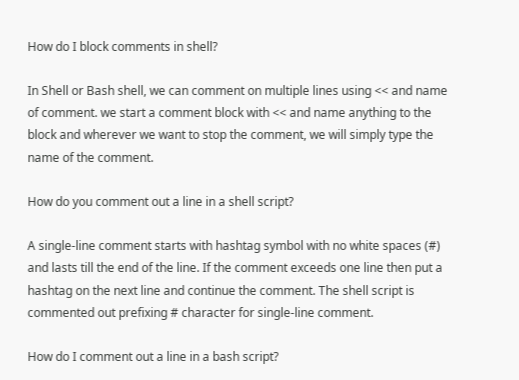How do I block comments in shell?

In Shell or Bash shell, we can comment on multiple lines using << and name of comment. we start a comment block with << and name anything to the block and wherever we want to stop the comment, we will simply type the name of the comment.

How do you comment out a line in a shell script?

A single-line comment starts with hashtag symbol with no white spaces (#) and lasts till the end of the line. If the comment exceeds one line then put a hashtag on the next line and continue the comment. The shell script is commented out prefixing # character for single-line comment.

How do I comment out a line in a bash script?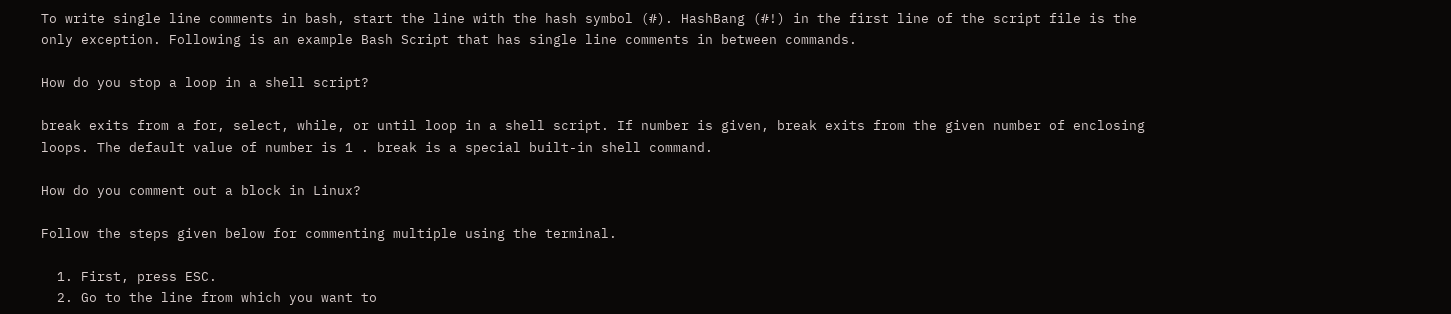To write single line comments in bash, start the line with the hash symbol (#). HashBang (#!) in the first line of the script file is the only exception. Following is an example Bash Script that has single line comments in between commands.

How do you stop a loop in a shell script?

break exits from a for, select, while, or until loop in a shell script. If number is given, break exits from the given number of enclosing loops. The default value of number is 1 . break is a special built-in shell command.

How do you comment out a block in Linux?

Follow the steps given below for commenting multiple using the terminal.

  1. First, press ESC.
  2. Go to the line from which you want to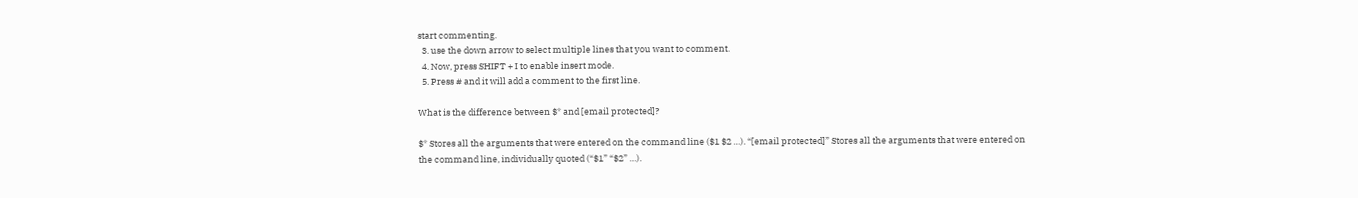start commenting.
  3. use the down arrow to select multiple lines that you want to comment.
  4. Now, press SHIFT + I to enable insert mode.
  5. Press # and it will add a comment to the first line.

What is the difference between $* and [email protected]?

$* Stores all the arguments that were entered on the command line ($1 $2 …). “[email protected]” Stores all the arguments that were entered on the command line, individually quoted (“$1” “$2” …).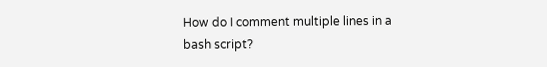How do I comment multiple lines in a bash script?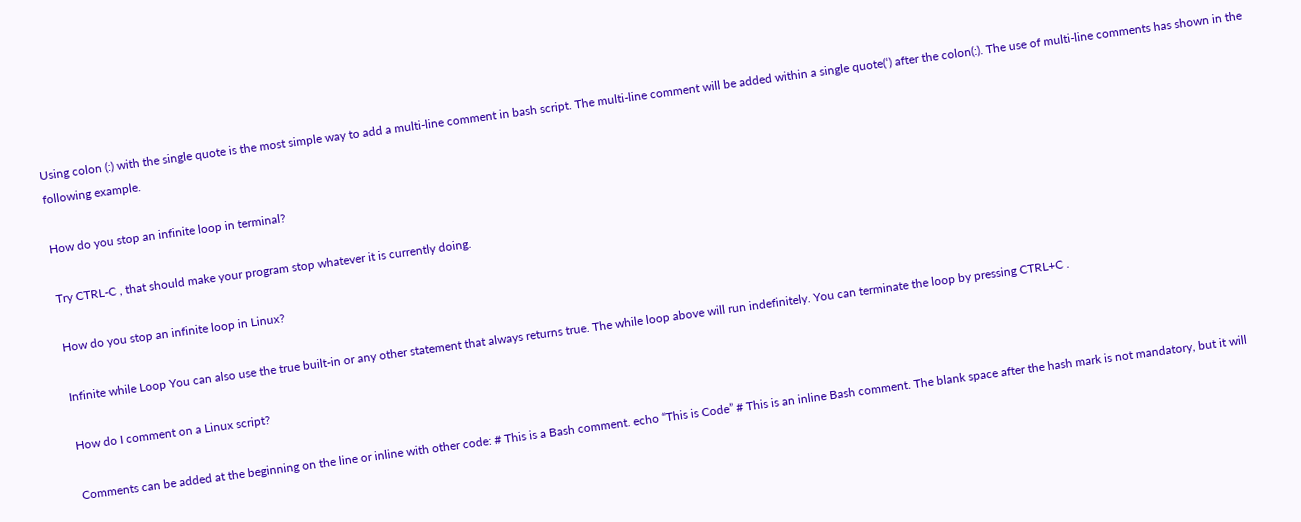Using colon (:) with the single quote is the most simple way to add a multi-line comment in bash script. The multi-line comment will be added within a single quote(‘) after the colon(:). The use of multi-line comments has shown in the following example.

How do you stop an infinite loop in terminal?

Try CTRL-C , that should make your program stop whatever it is currently doing.

How do you stop an infinite loop in Linux?

Infinite while Loop You can also use the true built-in or any other statement that always returns true. The while loop above will run indefinitely. You can terminate the loop by pressing CTRL+C .

How do I comment on a Linux script?

Comments can be added at the beginning on the line or inline with other code: # This is a Bash comment. echo “This is Code” # This is an inline Bash comment. The blank space after the hash mark is not mandatory, but it will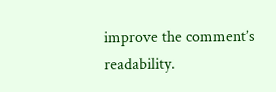improve the comment’s readability.